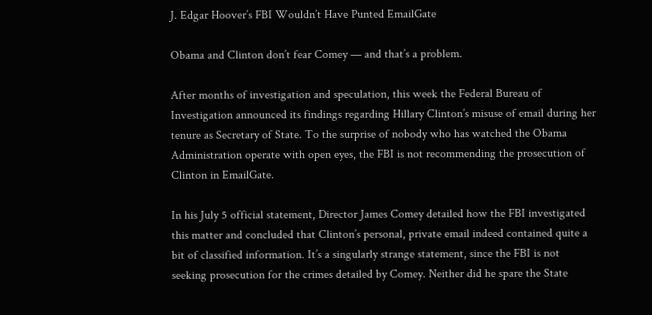J. Edgar Hoover’s FBI Wouldn’t Have Punted EmailGate

Obama and Clinton don’t fear Comey — and that’s a problem.

After months of investigation and speculation, this week the Federal Bureau of Investigation announced its findings regarding Hillary Clinton’s misuse of email during her tenure as Secretary of State. To the surprise of nobody who has watched the Obama Administration operate with open eyes, the FBI is not recommending the prosecution of Clinton in EmailGate.

In his July 5 official statement, Director James Comey detailed how the FBI investigated this matter and concluded that Clinton’s personal, private email indeed contained quite a bit of classified information. It’s a singularly strange statement, since the FBI is not seeking prosecution for the crimes detailed by Comey. Neither did he spare the State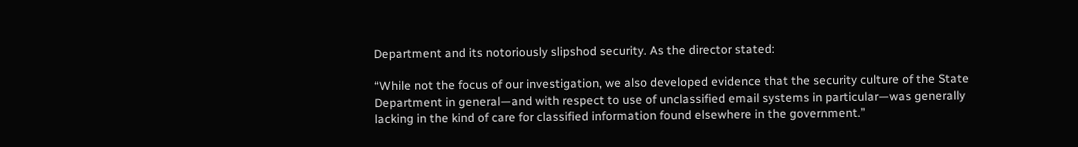Department and its notoriously slipshod security. As the director stated:

“While not the focus of our investigation, we also developed evidence that the security culture of the State Department in general—and with respect to use of unclassified email systems in particular—was generally lacking in the kind of care for classified information found elsewhere in the government.”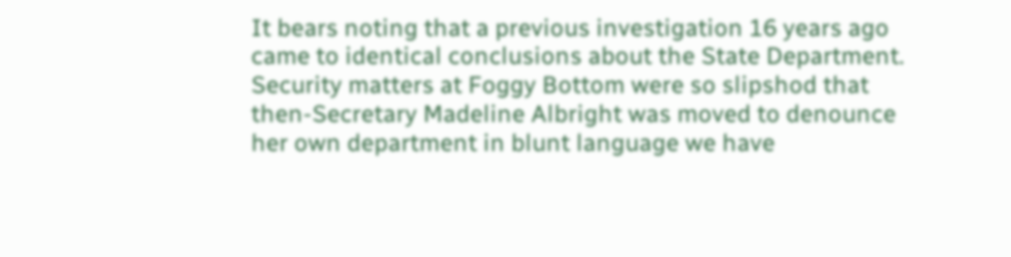It bears noting that a previous investigation 16 years ago came to identical conclusions about the State Department. Security matters at Foggy Bottom were so slipshod that then-Secretary Madeline Albright was moved to denounce her own department in blunt language we have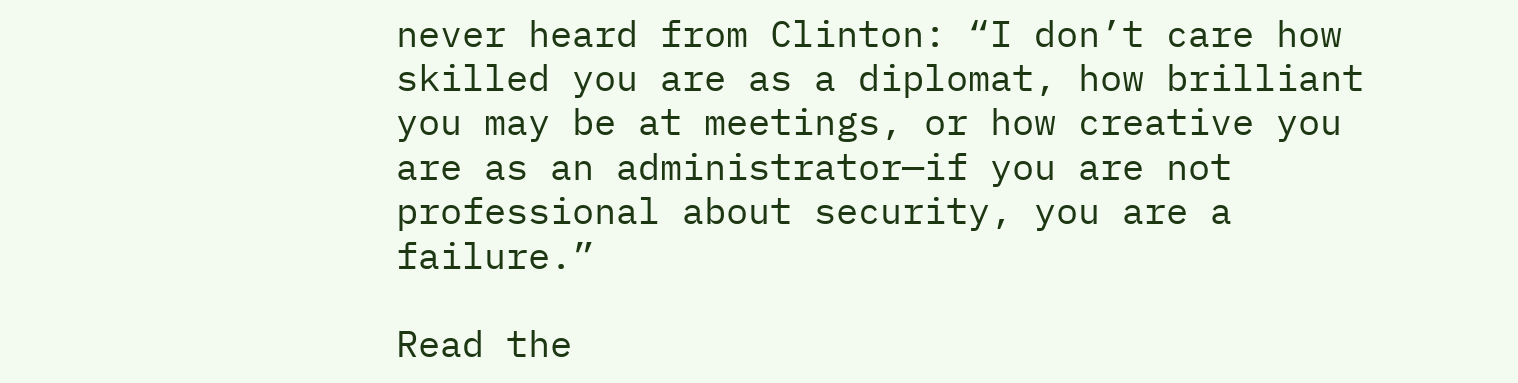never heard from Clinton: “I don’t care how skilled you are as a diplomat, how brilliant you may be at meetings, or how creative you are as an administrator—if you are not professional about security, you are a failure.”

Read the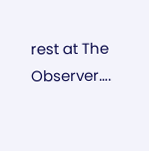rest at The Observer….